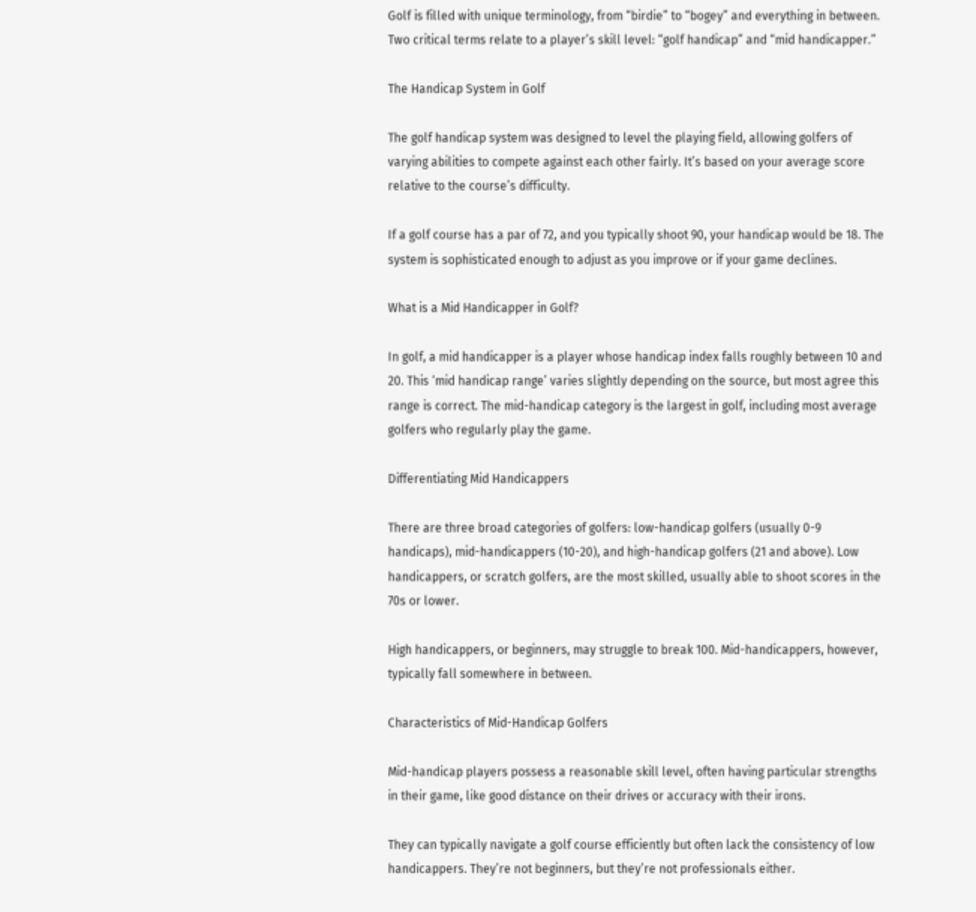Golf is filled with unique terminology, from “birdie” to “bogey” and everything in between. Two critical terms relate to a player’s skill level: “golf handicap” and “mid handicapper.”

The Handicap System in Golf

The golf handicap system was designed to level the playing field, allowing golfers of varying abilities to compete against each other fairly. It’s based on your average score relative to the course’s difficulty.

If a golf course has a par of 72, and you typically shoot 90, your handicap would be 18. The system is sophisticated enough to adjust as you improve or if your game declines.

What is a Mid Handicapper in Golf?

In golf, a mid handicapper is a player whose handicap index falls roughly between 10 and 20. This ‘mid handicap range’ varies slightly depending on the source, but most agree this range is correct. The mid-handicap category is the largest in golf, including most average golfers who regularly play the game.

Differentiating Mid Handicappers

There are three broad categories of golfers: low-handicap golfers (usually 0-9 handicaps), mid-handicappers (10-20), and high-handicap golfers (21 and above). Low handicappers, or scratch golfers, are the most skilled, usually able to shoot scores in the 70s or lower.

High handicappers, or beginners, may struggle to break 100. Mid-handicappers, however, typically fall somewhere in between.

Characteristics of Mid-Handicap Golfers

Mid-handicap players possess a reasonable skill level, often having particular strengths in their game, like good distance on their drives or accuracy with their irons.

They can typically navigate a golf course efficiently but often lack the consistency of low handicappers. They’re not beginners, but they’re not professionals either.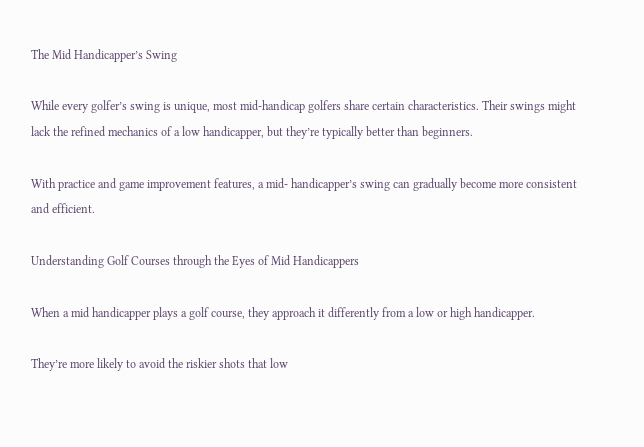The Mid Handicapper’s Swing

While every golfer’s swing is unique, most mid-handicap golfers share certain characteristics. Their swings might lack the refined mechanics of a low handicapper, but they’re typically better than beginners.

With practice and game improvement features, a mid- handicapper’s swing can gradually become more consistent and efficient.

Understanding Golf Courses through the Eyes of Mid Handicappers

When a mid handicapper plays a golf course, they approach it differently from a low or high handicapper.

They’re more likely to avoid the riskier shots that low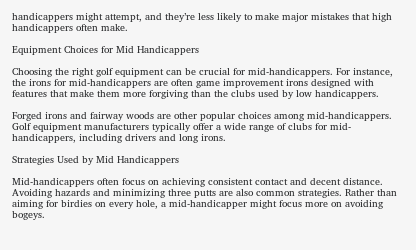handicappers might attempt, and they’re less likely to make major mistakes that high handicappers often make.

Equipment Choices for Mid Handicappers

Choosing the right golf equipment can be crucial for mid-handicappers. For instance, the irons for mid-handicappers are often game improvement irons designed with features that make them more forgiving than the clubs used by low handicappers.

Forged irons and fairway woods are other popular choices among mid-handicappers. Golf equipment manufacturers typically offer a wide range of clubs for mid-handicappers, including drivers and long irons.

Strategies Used by Mid Handicappers

Mid-handicappers often focus on achieving consistent contact and decent distance. Avoiding hazards and minimizing three putts are also common strategies. Rather than aiming for birdies on every hole, a mid-handicapper might focus more on avoiding bogeys.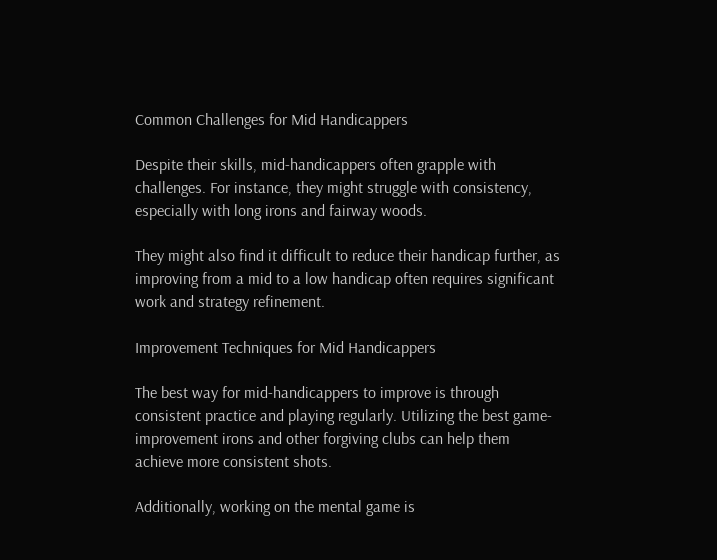Common Challenges for Mid Handicappers

Despite their skills, mid-handicappers often grapple with challenges. For instance, they might struggle with consistency, especially with long irons and fairway woods.

They might also find it difficult to reduce their handicap further, as improving from a mid to a low handicap often requires significant work and strategy refinement.

Improvement Techniques for Mid Handicappers

The best way for mid-handicappers to improve is through consistent practice and playing regularly. Utilizing the best game-improvement irons and other forgiving clubs can help them achieve more consistent shots.

Additionally, working on the mental game is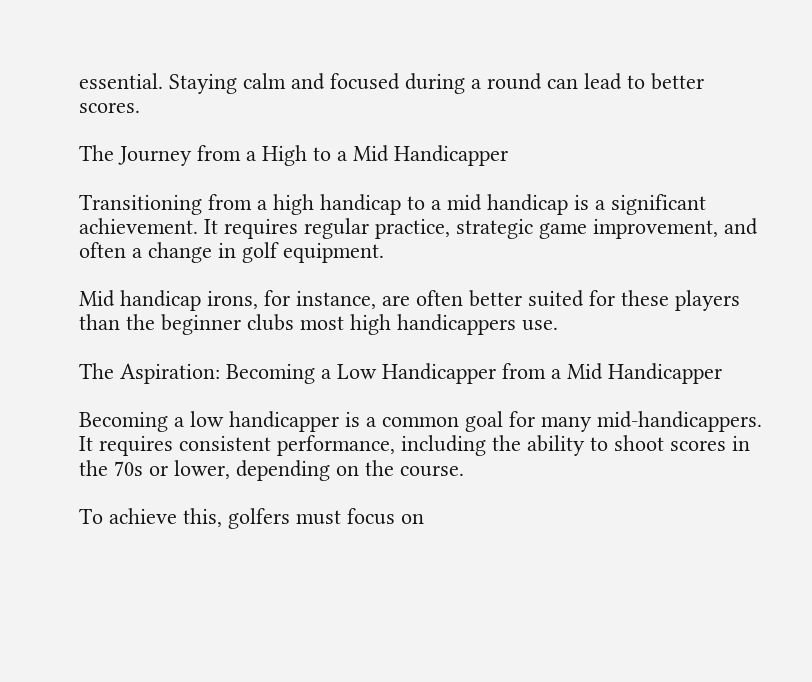essential. Staying calm and focused during a round can lead to better scores.

The Journey from a High to a Mid Handicapper

Transitioning from a high handicap to a mid handicap is a significant achievement. It requires regular practice, strategic game improvement, and often a change in golf equipment.

Mid handicap irons, for instance, are often better suited for these players than the beginner clubs most high handicappers use.

The Aspiration: Becoming a Low Handicapper from a Mid Handicapper

Becoming a low handicapper is a common goal for many mid-handicappers. It requires consistent performance, including the ability to shoot scores in the 70s or lower, depending on the course.

To achieve this, golfers must focus on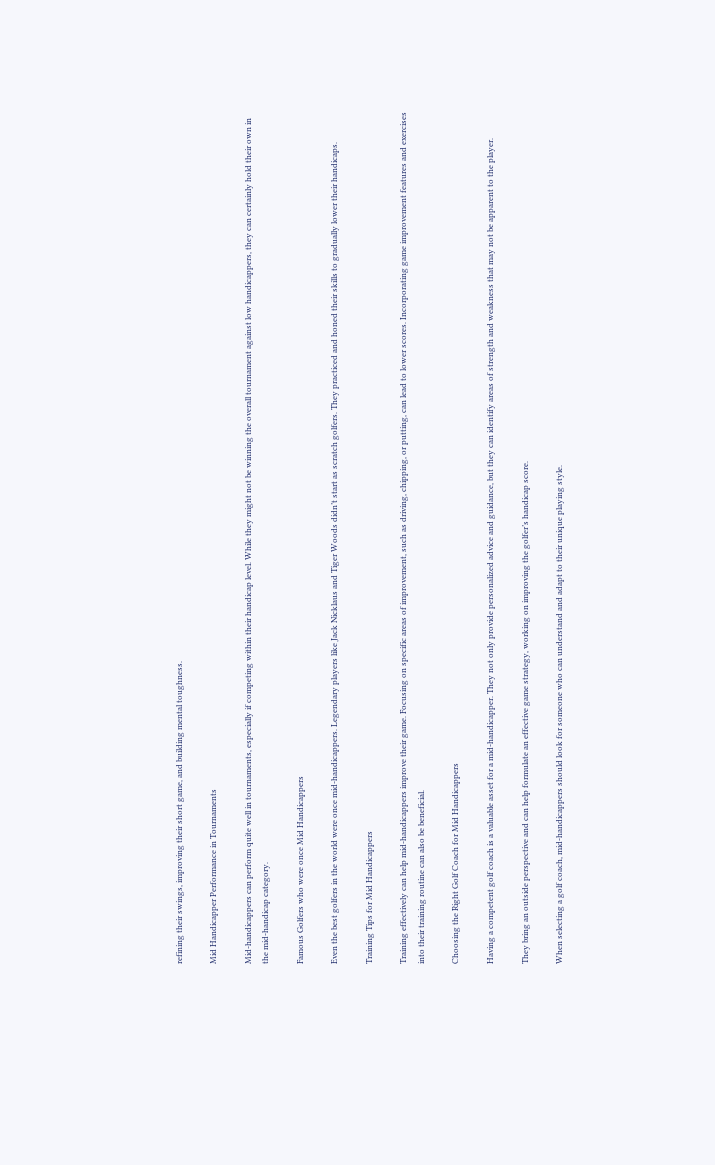refining their swings, improving their short game, and building mental toughness.

Mid Handicapper Performance in Tournaments

Mid-handicappers can perform quite well in tournaments, especially if competing within their handicap level. While they might not be winning the overall tournament against low handicappers, they can certainly hold their own in the mid-handicap category.

Famous Golfers who were once Mid Handicappers

Even the best golfers in the world were once mid-handicappers. Legendary players like Jack Nicklaus and Tiger Woods didn’t start as scratch golfers. They practiced and honed their skills to gradually lower their handicaps.

Training Tips for Mid Handicappers

Training effectively can help mid-handicappers improve their game. Focusing on specific areas of improvement, such as driving, chipping, or putting, can lead to lower scores. Incorporating game improvement features and exercises into their training routine can also be beneficial.

Choosing the Right Golf Coach for Mid Handicappers

Having a competent golf coach is a valuable asset for a mid-handicapper. They not only provide personalized advice and guidance, but they can identify areas of strength and weakness that may not be apparent to the player.

They bring an outside perspective and can help formulate an effective game strategy, working on improving the golfer’s handicap score.

When selecting a golf coach, mid-handicappers should look for someone who can understand and adapt to their unique playing style.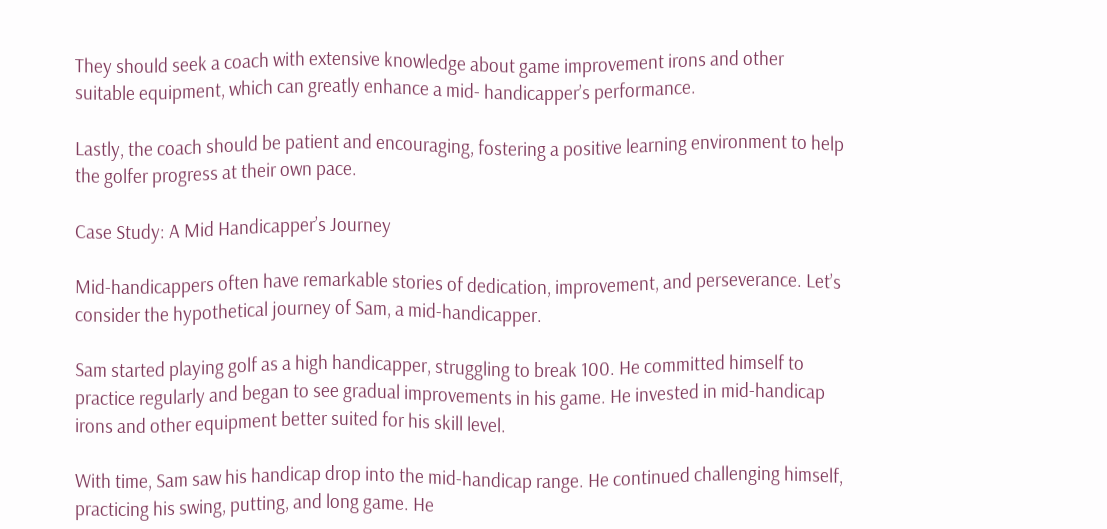They should seek a coach with extensive knowledge about game improvement irons and other suitable equipment, which can greatly enhance a mid- handicapper’s performance.

Lastly, the coach should be patient and encouraging, fostering a positive learning environment to help the golfer progress at their own pace.

Case Study: A Mid Handicapper’s Journey

Mid-handicappers often have remarkable stories of dedication, improvement, and perseverance. Let’s consider the hypothetical journey of Sam, a mid-handicapper.

Sam started playing golf as a high handicapper, struggling to break 100. He committed himself to practice regularly and began to see gradual improvements in his game. He invested in mid-handicap irons and other equipment better suited for his skill level.

With time, Sam saw his handicap drop into the mid-handicap range. He continued challenging himself, practicing his swing, putting, and long game. He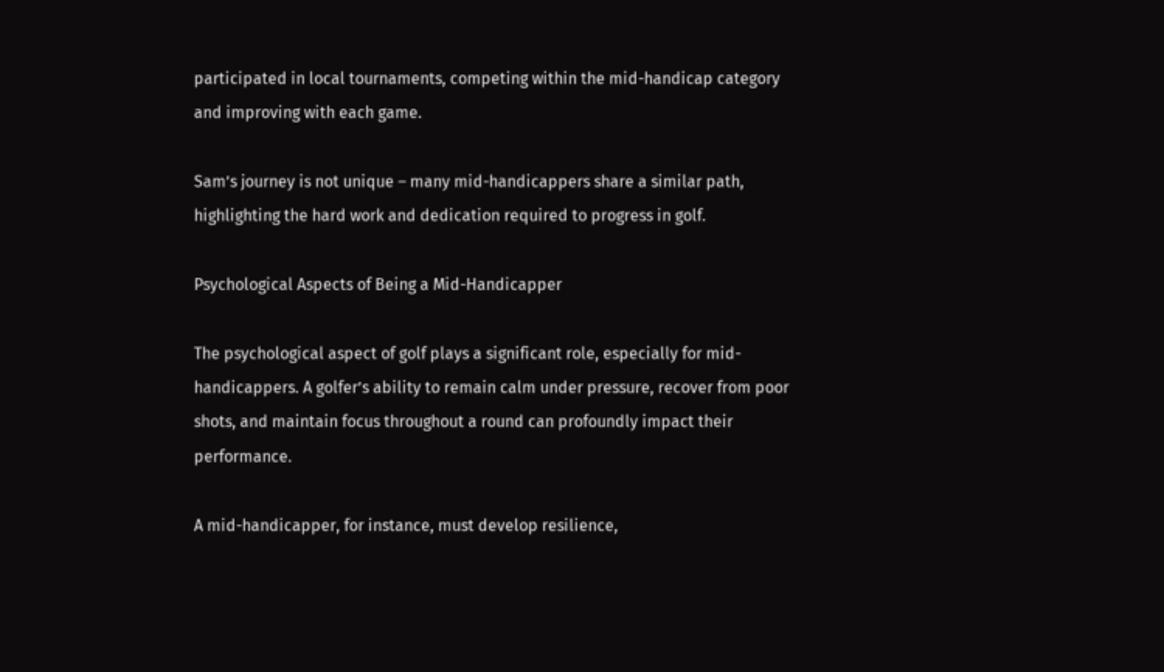participated in local tournaments, competing within the mid-handicap category and improving with each game.

Sam’s journey is not unique – many mid-handicappers share a similar path, highlighting the hard work and dedication required to progress in golf.

Psychological Aspects of Being a Mid-Handicapper

The psychological aspect of golf plays a significant role, especially for mid-handicappers. A golfer’s ability to remain calm under pressure, recover from poor shots, and maintain focus throughout a round can profoundly impact their performance.

A mid-handicapper, for instance, must develop resilience,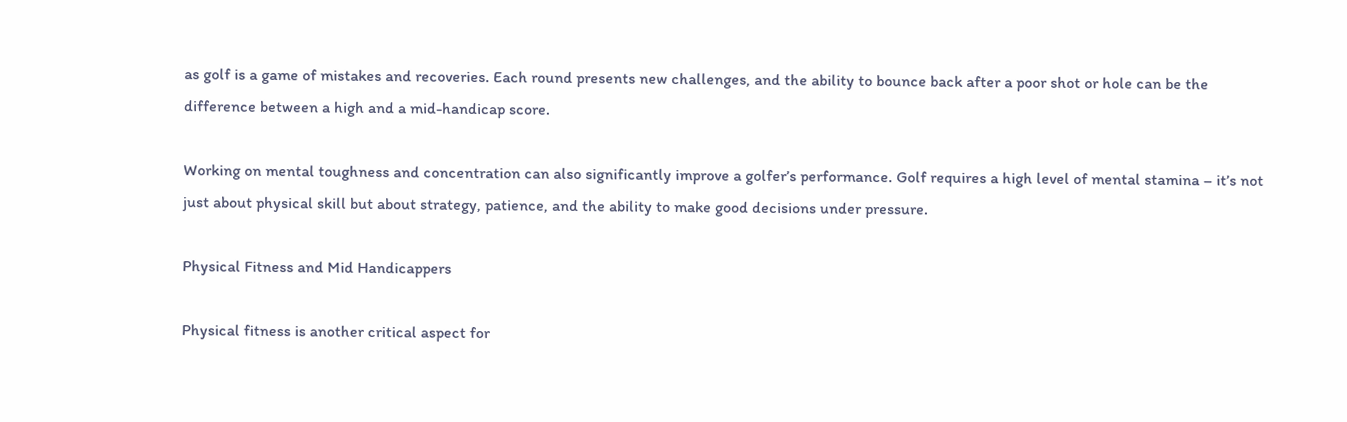as golf is a game of mistakes and recoveries. Each round presents new challenges, and the ability to bounce back after a poor shot or hole can be the difference between a high and a mid-handicap score.

Working on mental toughness and concentration can also significantly improve a golfer’s performance. Golf requires a high level of mental stamina – it’s not just about physical skill but about strategy, patience, and the ability to make good decisions under pressure.

Physical Fitness and Mid Handicappers

Physical fitness is another critical aspect for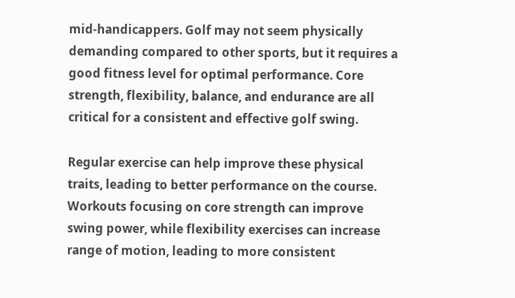mid-handicappers. Golf may not seem physically demanding compared to other sports, but it requires a good fitness level for optimal performance. Core strength, flexibility, balance, and endurance are all critical for a consistent and effective golf swing.

Regular exercise can help improve these physical traits, leading to better performance on the course. Workouts focusing on core strength can improve swing power, while flexibility exercises can increase range of motion, leading to more consistent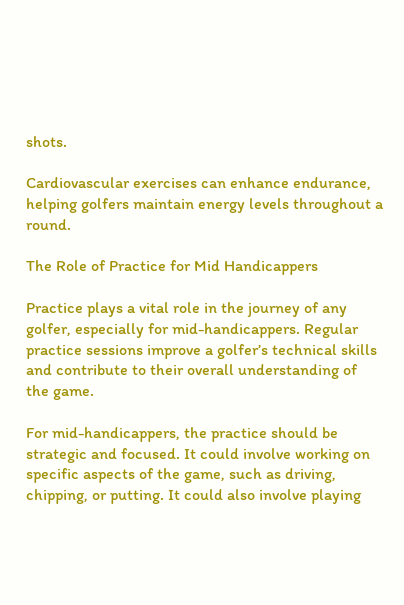shots.

Cardiovascular exercises can enhance endurance, helping golfers maintain energy levels throughout a round.

The Role of Practice for Mid Handicappers

Practice plays a vital role in the journey of any golfer, especially for mid-handicappers. Regular practice sessions improve a golfer’s technical skills and contribute to their overall understanding of the game.

For mid-handicappers, the practice should be strategic and focused. It could involve working on specific aspects of the game, such as driving, chipping, or putting. It could also involve playing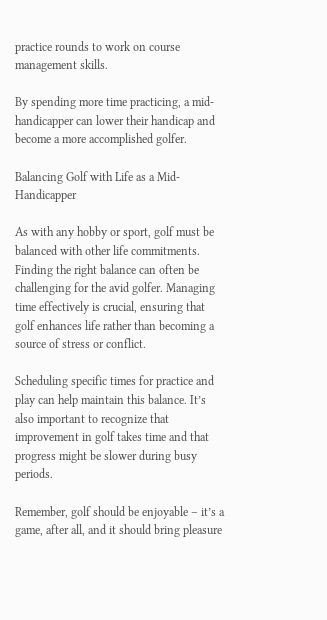practice rounds to work on course management skills.

By spending more time practicing, a mid-handicapper can lower their handicap and become a more accomplished golfer.

Balancing Golf with Life as a Mid-Handicapper

As with any hobby or sport, golf must be balanced with other life commitments. Finding the right balance can often be challenging for the avid golfer. Managing time effectively is crucial, ensuring that golf enhances life rather than becoming a source of stress or conflict.

Scheduling specific times for practice and play can help maintain this balance. It’s also important to recognize that improvement in golf takes time and that progress might be slower during busy periods.

Remember, golf should be enjoyable – it’s a game, after all, and it should bring pleasure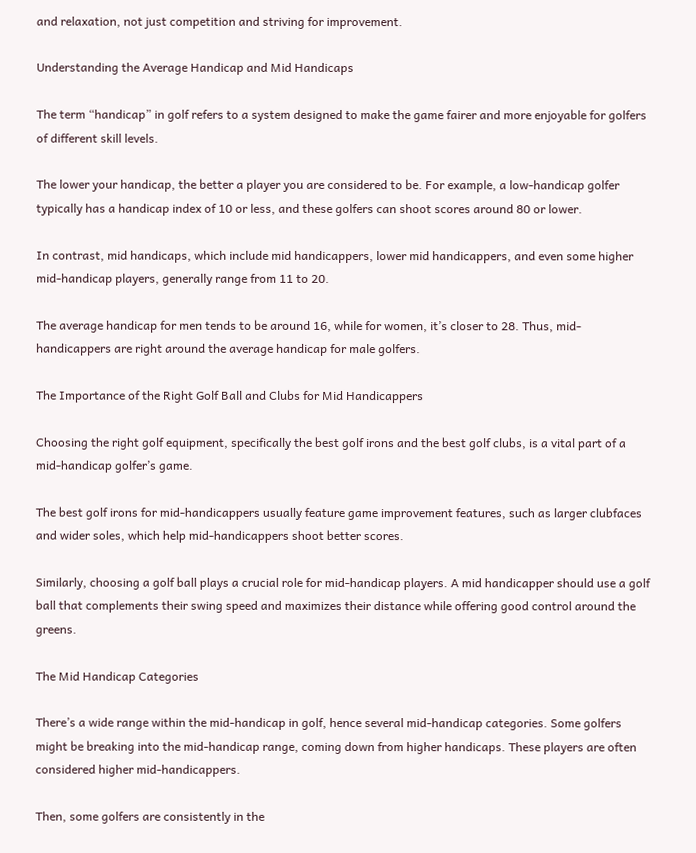and relaxation, not just competition and striving for improvement.

Understanding the Average Handicap and Mid Handicaps

The term “handicap” in golf refers to a system designed to make the game fairer and more enjoyable for golfers of different skill levels.

The lower your handicap, the better a player you are considered to be. For example, a low-handicap golfer typically has a handicap index of 10 or less, and these golfers can shoot scores around 80 or lower.

In contrast, mid handicaps, which include mid handicappers, lower mid handicappers, and even some higher mid-handicap players, generally range from 11 to 20.

The average handicap for men tends to be around 16, while for women, it’s closer to 28. Thus, mid-handicappers are right around the average handicap for male golfers.

The Importance of the Right Golf Ball and Clubs for Mid Handicappers

Choosing the right golf equipment, specifically the best golf irons and the best golf clubs, is a vital part of a mid-handicap golfer’s game.

The best golf irons for mid-handicappers usually feature game improvement features, such as larger clubfaces and wider soles, which help mid-handicappers shoot better scores.

Similarly, choosing a golf ball plays a crucial role for mid-handicap players. A mid handicapper should use a golf ball that complements their swing speed and maximizes their distance while offering good control around the greens.

The Mid Handicap Categories

There’s a wide range within the mid-handicap in golf, hence several mid-handicap categories. Some golfers might be breaking into the mid-handicap range, coming down from higher handicaps. These players are often considered higher mid-handicappers.

Then, some golfers are consistently in the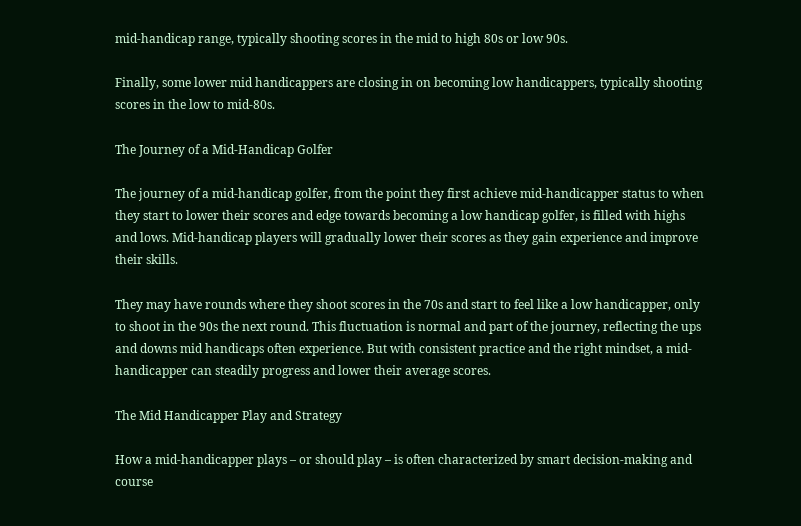mid-handicap range, typically shooting scores in the mid to high 80s or low 90s.

Finally, some lower mid handicappers are closing in on becoming low handicappers, typically shooting scores in the low to mid-80s.

The Journey of a Mid-Handicap Golfer

The journey of a mid-handicap golfer, from the point they first achieve mid-handicapper status to when they start to lower their scores and edge towards becoming a low handicap golfer, is filled with highs and lows. Mid-handicap players will gradually lower their scores as they gain experience and improve their skills.

They may have rounds where they shoot scores in the 70s and start to feel like a low handicapper, only to shoot in the 90s the next round. This fluctuation is normal and part of the journey, reflecting the ups and downs mid handicaps often experience. But with consistent practice and the right mindset, a mid-handicapper can steadily progress and lower their average scores.

The Mid Handicapper Play and Strategy

How a mid-handicapper plays – or should play – is often characterized by smart decision-making and course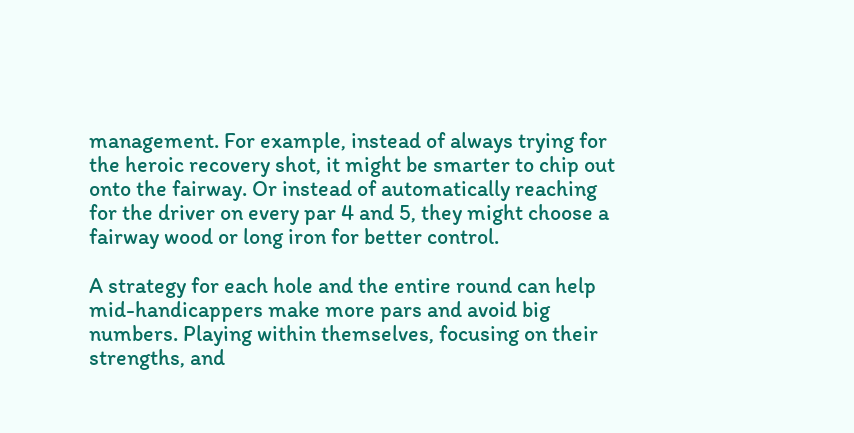management. For example, instead of always trying for the heroic recovery shot, it might be smarter to chip out onto the fairway. Or instead of automatically reaching for the driver on every par 4 and 5, they might choose a fairway wood or long iron for better control.

A strategy for each hole and the entire round can help mid-handicappers make more pars and avoid big numbers. Playing within themselves, focusing on their strengths, and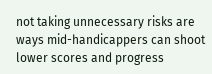not taking unnecessary risks are ways mid-handicappers can shoot lower scores and progress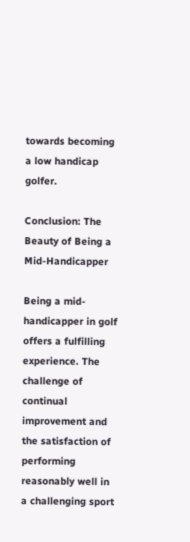towards becoming a low handicap golfer.

Conclusion: The Beauty of Being a Mid-Handicapper

Being a mid-handicapper in golf offers a fulfilling experience. The challenge of continual improvement and the satisfaction of performing reasonably well in a challenging sport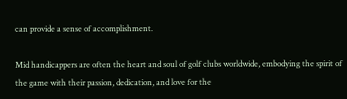can provide a sense of accomplishment.

Mid handicappers are often the heart and soul of golf clubs worldwide, embodying the spirit of the game with their passion, dedication, and love for the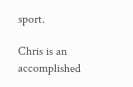sport.

Chris is an accomplished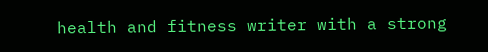health and fitness writer with a strong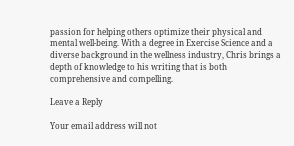passion for helping others optimize their physical and mental well-being. With a degree in Exercise Science and a diverse background in the wellness industry, Chris brings a depth of knowledge to his writing that is both comprehensive and compelling.

Leave a Reply

Your email address will not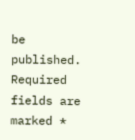be published. Required fields are marked *